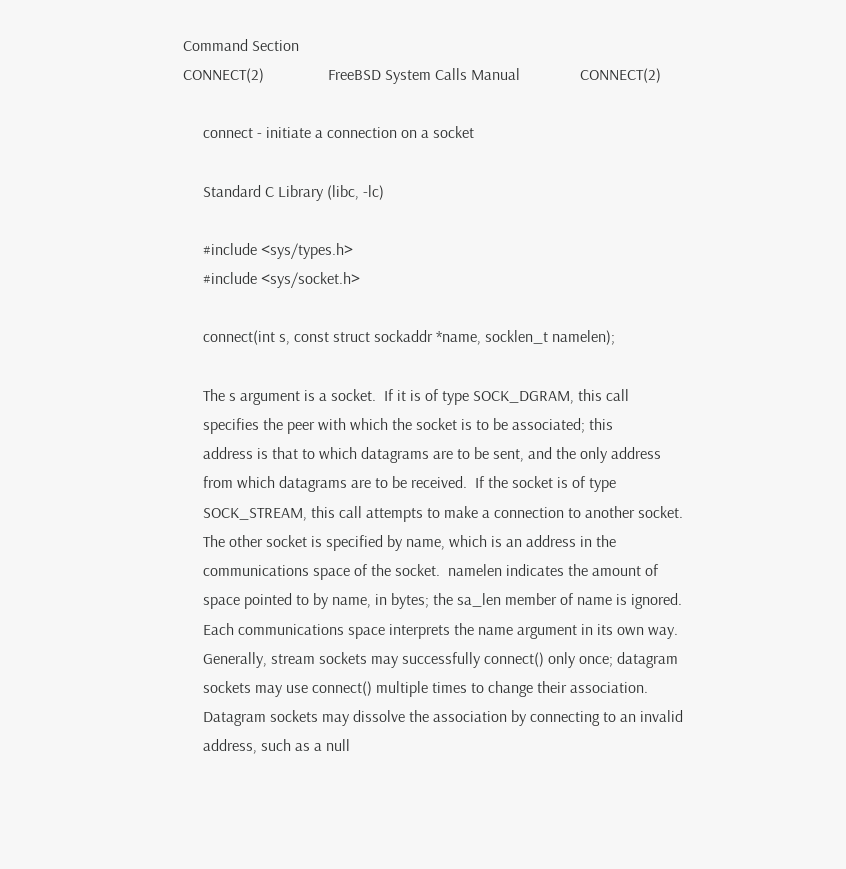Command Section
CONNECT(2)                FreeBSD System Calls Manual               CONNECT(2)

     connect - initiate a connection on a socket

     Standard C Library (libc, -lc)

     #include <sys/types.h>
     #include <sys/socket.h>

     connect(int s, const struct sockaddr *name, socklen_t namelen);

     The s argument is a socket.  If it is of type SOCK_DGRAM, this call
     specifies the peer with which the socket is to be associated; this
     address is that to which datagrams are to be sent, and the only address
     from which datagrams are to be received.  If the socket is of type
     SOCK_STREAM, this call attempts to make a connection to another socket.
     The other socket is specified by name, which is an address in the
     communications space of the socket.  namelen indicates the amount of
     space pointed to by name, in bytes; the sa_len member of name is ignored.
     Each communications space interprets the name argument in its own way.
     Generally, stream sockets may successfully connect() only once; datagram
     sockets may use connect() multiple times to change their association.
     Datagram sockets may dissolve the association by connecting to an invalid
     address, such as a null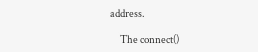address.

     The connect()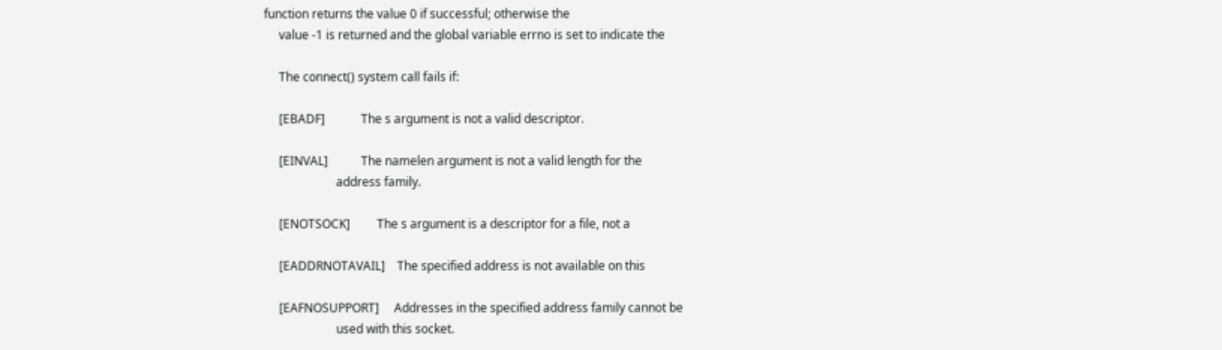function returns the value 0 if successful; otherwise the
     value -1 is returned and the global variable errno is set to indicate the

     The connect() system call fails if:

     [EBADF]            The s argument is not a valid descriptor.

     [EINVAL]           The namelen argument is not a valid length for the
                        address family.

     [ENOTSOCK]         The s argument is a descriptor for a file, not a

     [EADDRNOTAVAIL]    The specified address is not available on this

     [EAFNOSUPPORT]     Addresses in the specified address family cannot be
                        used with this socket.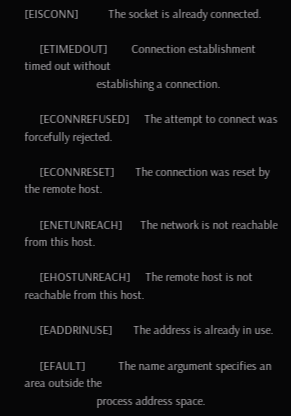[EISCONN]          The socket is already connected.

     [ETIMEDOUT]        Connection establishment timed out without
                        establishing a connection.

     [ECONNREFUSED]     The attempt to connect was forcefully rejected.

     [ECONNRESET]       The connection was reset by the remote host.

     [ENETUNREACH]      The network is not reachable from this host.

     [EHOSTUNREACH]     The remote host is not reachable from this host.

     [EADDRINUSE]       The address is already in use.

     [EFAULT]           The name argument specifies an area outside the
                        process address space.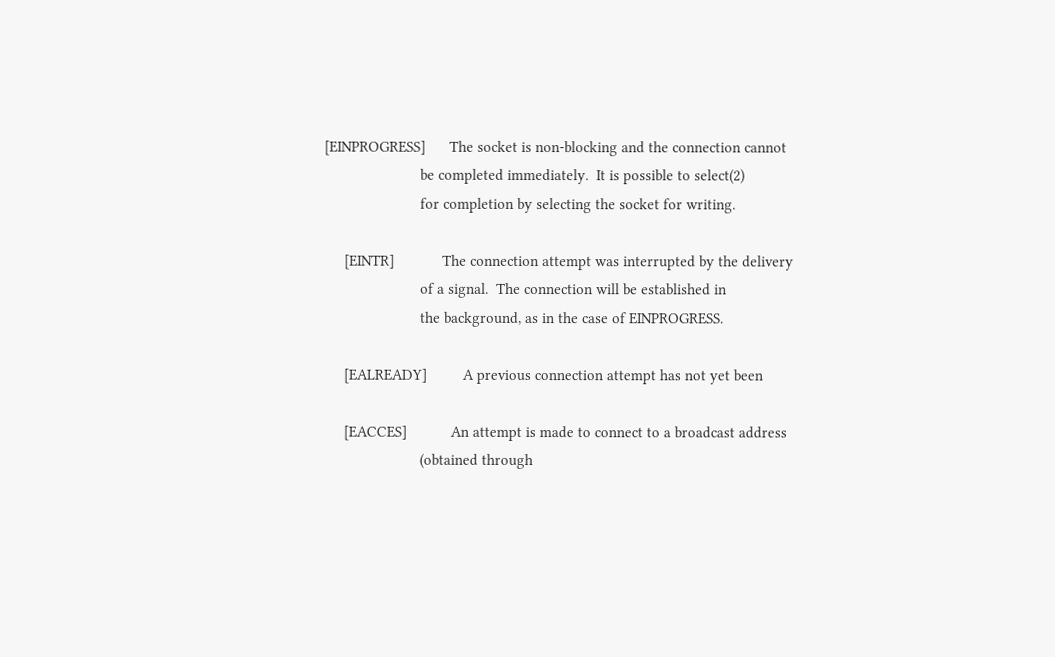[EINPROGRESS]      The socket is non-blocking and the connection cannot
                        be completed immediately.  It is possible to select(2)
                        for completion by selecting the socket for writing.

     [EINTR]            The connection attempt was interrupted by the delivery
                        of a signal.  The connection will be established in
                        the background, as in the case of EINPROGRESS.

     [EALREADY]         A previous connection attempt has not yet been

     [EACCES]           An attempt is made to connect to a broadcast address
                        (obtained through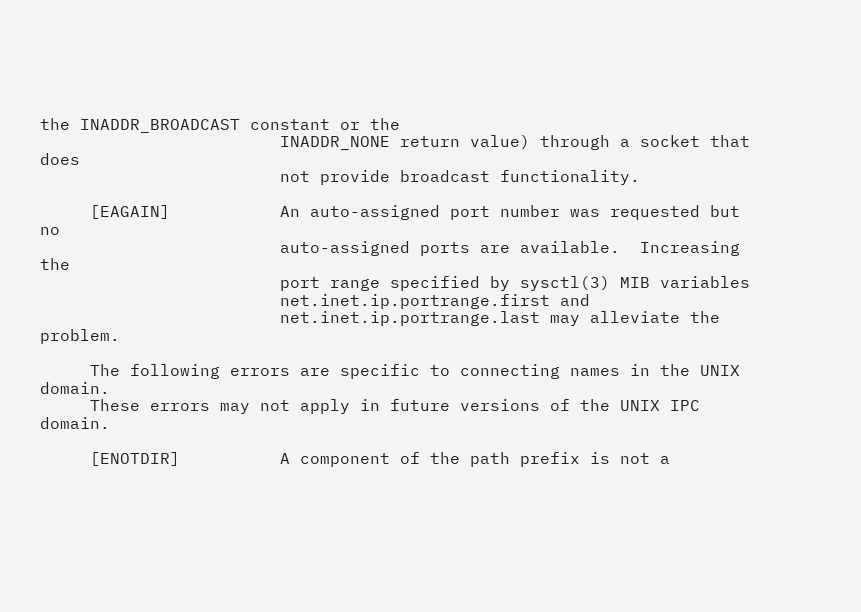the INADDR_BROADCAST constant or the
                        INADDR_NONE return value) through a socket that does
                        not provide broadcast functionality.

     [EAGAIN]           An auto-assigned port number was requested but no
                        auto-assigned ports are available.  Increasing the
                        port range specified by sysctl(3) MIB variables
                        net.inet.ip.portrange.first and
                        net.inet.ip.portrange.last may alleviate the problem.

     The following errors are specific to connecting names in the UNIX domain.
     These errors may not apply in future versions of the UNIX IPC domain.

     [ENOTDIR]          A component of the path prefix is not a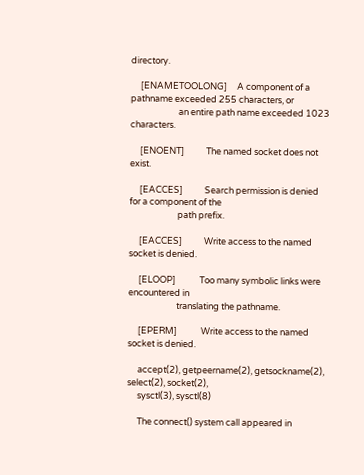directory.

     [ENAMETOOLONG]     A component of a pathname exceeded 255 characters, or
                        an entire path name exceeded 1023 characters.

     [ENOENT]           The named socket does not exist.

     [EACCES]           Search permission is denied for a component of the
                        path prefix.

     [EACCES]           Write access to the named socket is denied.

     [ELOOP]            Too many symbolic links were encountered in
                        translating the pathname.

     [EPERM]            Write access to the named socket is denied.

     accept(2), getpeername(2), getsockname(2), select(2), socket(2),
     sysctl(3), sysctl(8)

     The connect() system call appeared in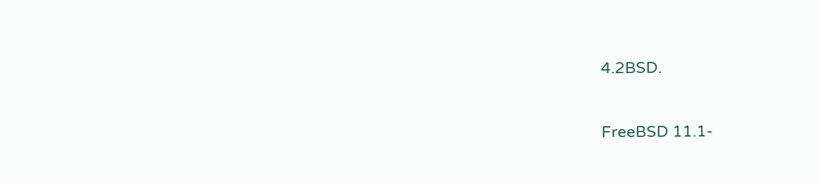4.2BSD.

FreeBSD 11.1-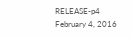RELEASE-p4        February 4, 2016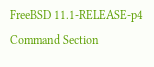FreeBSD 11.1-RELEASE-p4
Command Section